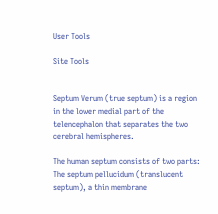User Tools

Site Tools


Septum Verum (true septum) is a region in the lower medial part of the telencephalon that separates the two cerebral hemispheres.

The human septum consists of two parts: The septum pellucidum (translucent septum), a thin membrane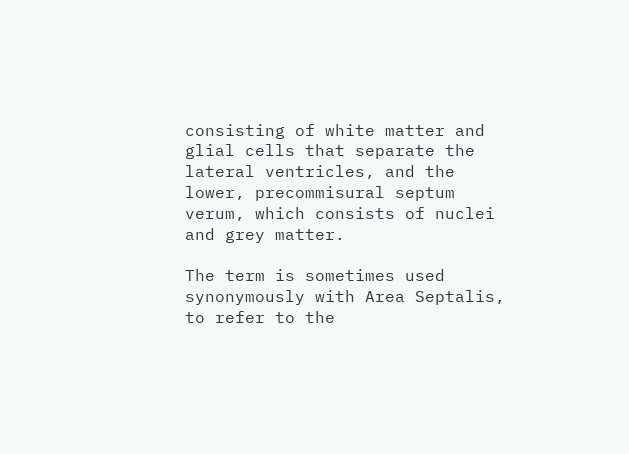consisting of white matter and glial cells that separate the lateral ventricles, and the lower, precommisural septum verum, which consists of nuclei and grey matter.

The term is sometimes used synonymously with Area Septalis, to refer to the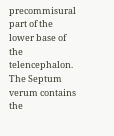precommisural part of the lower base of the telencephalon. The Septum verum contains the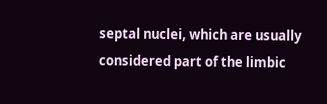septal nuclei, which are usually considered part of the limbic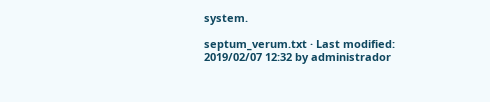system.

septum_verum.txt · Last modified: 2019/02/07 12:32 by administrador